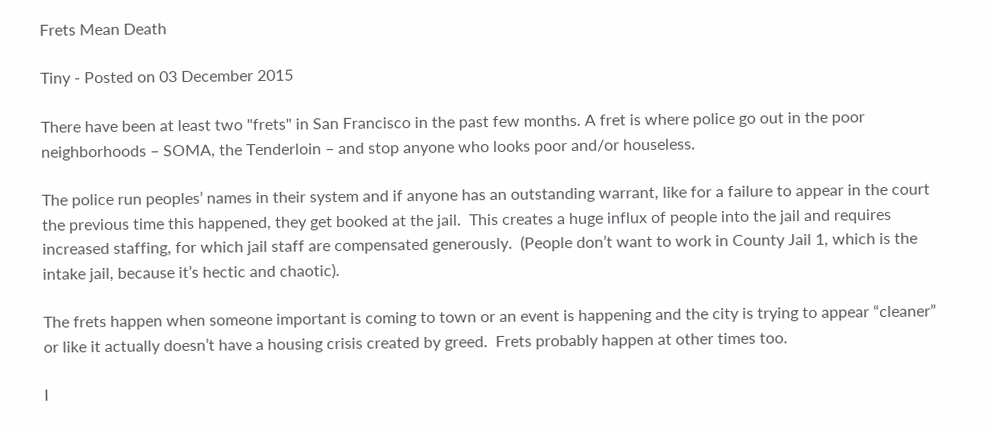Frets Mean Death

Tiny - Posted on 03 December 2015

There have been at least two "frets" in San Francisco in the past few months. A fret is where police go out in the poor neighborhoods – SOMA, the Tenderloin – and stop anyone who looks poor and/or houseless.

The police run peoples’ names in their system and if anyone has an outstanding warrant, like for a failure to appear in the court the previous time this happened, they get booked at the jail.  This creates a huge influx of people into the jail and requires increased staffing, for which jail staff are compensated generously.  (People don’t want to work in County Jail 1, which is the intake jail, because it’s hectic and chaotic).

The frets happen when someone important is coming to town or an event is happening and the city is trying to appear “cleaner” or like it actually doesn’t have a housing crisis created by greed.  Frets probably happen at other times too.

I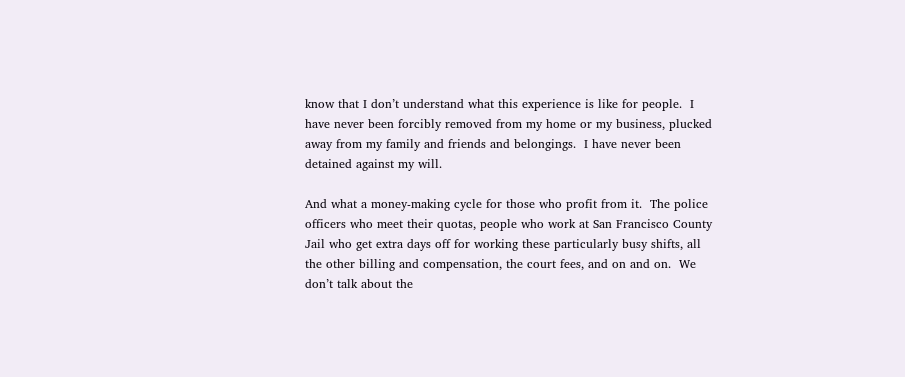know that I don’t understand what this experience is like for people.  I have never been forcibly removed from my home or my business, plucked away from my family and friends and belongings.  I have never been detained against my will.

And what a money-making cycle for those who profit from it.  The police officers who meet their quotas, people who work at San Francisco County Jail who get extra days off for working these particularly busy shifts, all the other billing and compensation, the court fees, and on and on.  We don’t talk about the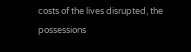costs of the lives disrupted, the possessions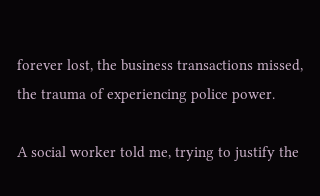forever lost, the business transactions missed, the trauma of experiencing police power.

A social worker told me, trying to justify the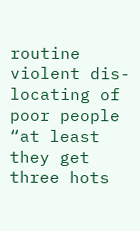routine violent dis-locating of poor people “at least they get three hots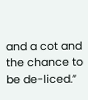and a cot and the chance to be de-liced.”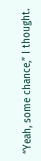“Yeah, some chance,” I thought.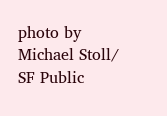photo by Michael Stoll/ SF Public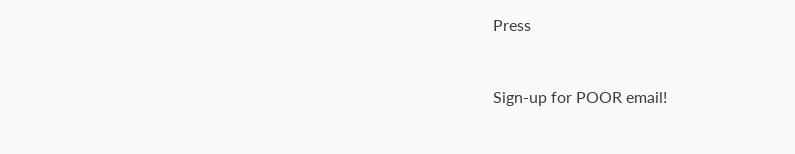Press


Sign-up for POOR email!